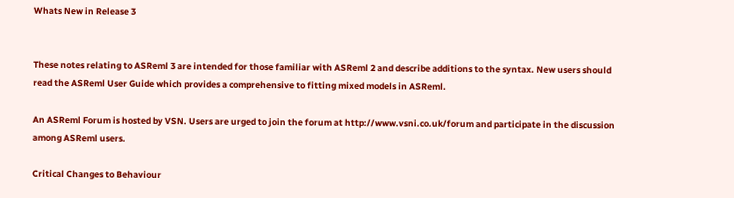Whats New in Release 3


These notes relating to ASReml 3 are intended for those familiar with ASReml 2 and describe additions to the syntax. New users should read the ASReml User Guide which provides a comprehensive to fitting mixed models in ASReml.

An ASReml Forum is hosted by VSN. Users are urged to join the forum at http://www.vsni.co.uk/forum and participate in the discussion among ASReml users.

Critical Changes to Behaviour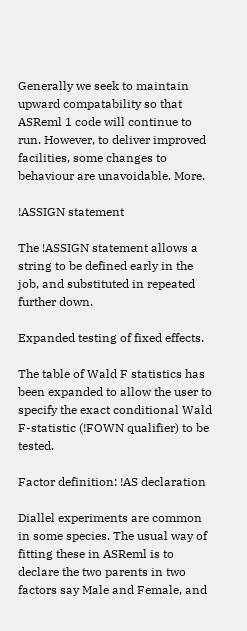Generally we seek to maintain upward compatability so that ASReml 1 code will continue to run. However, to deliver improved facilities, some changes to behaviour are unavoidable. More.

!ASSIGN statement

The !ASSIGN statement allows a string to be defined early in the job, and substituted in repeated further down.

Expanded testing of fixed effects.

The table of Wald F statistics has been expanded to allow the user to specify the exact conditional Wald F-statistic (!FOWN qualifier) to be tested.

Factor definition: !AS declaration

Diallel experiments are common in some species. The usual way of fitting these in ASReml is to declare the two parents in two factors say Male and Female, and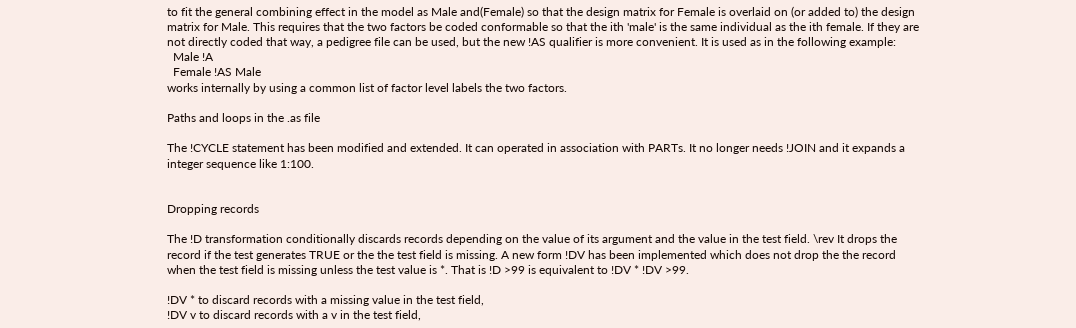to fit the general combining effect in the model as Male and(Female) so that the design matrix for Female is overlaid on (or added to) the design matrix for Male. This requires that the two factors be coded conformable so that the ith 'male' is the same individual as the ith female. If they are not directly coded that way, a pedigree file can be used, but the new !AS qualifier is more convenient. It is used as in the following example:
  Male !A
  Female !AS Male
works internally by using a common list of factor level labels the two factors.

Paths and loops in the .as file

The !CYCLE statement has been modified and extended. It can operated in association with PARTs. It no longer needs !JOIN and it expands a integer sequence like 1:100.


Dropping records

The !D transformation conditionally discards records depending on the value of its argument and the value in the test field. \rev It drops the record if the test generates TRUE or the the test field is missing. A new form !DV has been implemented which does not drop the the record when the test field is missing unless the test value is *. That is !D >99 is equivalent to !DV * !DV >99.

!DV * to discard records with a missing value in the test field,
!DV v to discard records with a v in the test field,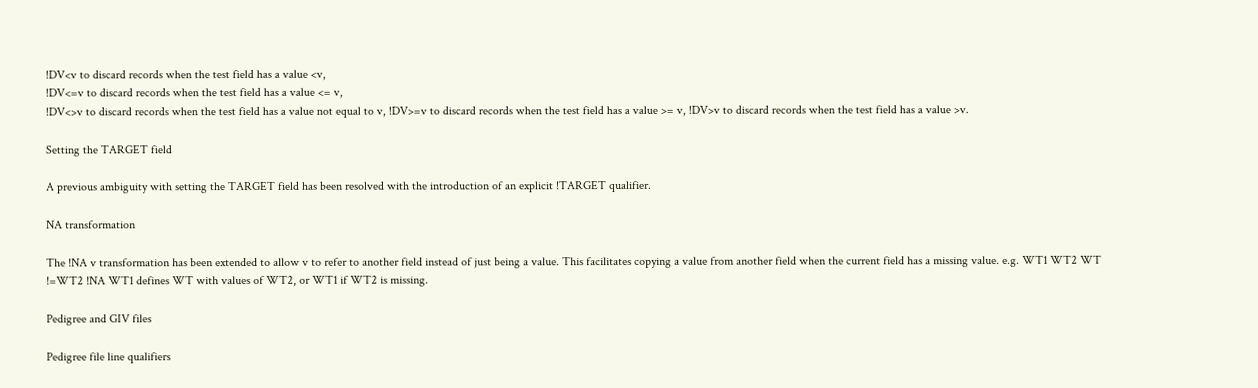!DV<v to discard records when the test field has a value <v,
!DV<=v to discard records when the test field has a value <= v,
!DV<>v to discard records when the test field has a value not equal to v, !DV>=v to discard records when the test field has a value >= v, !DV>v to discard records when the test field has a value >v.

Setting the TARGET field

A previous ambiguity with setting the TARGET field has been resolved with the introduction of an explicit !TARGET qualifier.

NA transformation

The !NA v transformation has been extended to allow v to refer to another field instead of just being a value. This facilitates copying a value from another field when the current field has a missing value. e.g. WT1 WT2 WT !=WT2 !NA WT1 defines WT with values of WT2, or WT1 if WT2 is missing.

Pedigree and GIV files

Pedigree file line qualifiers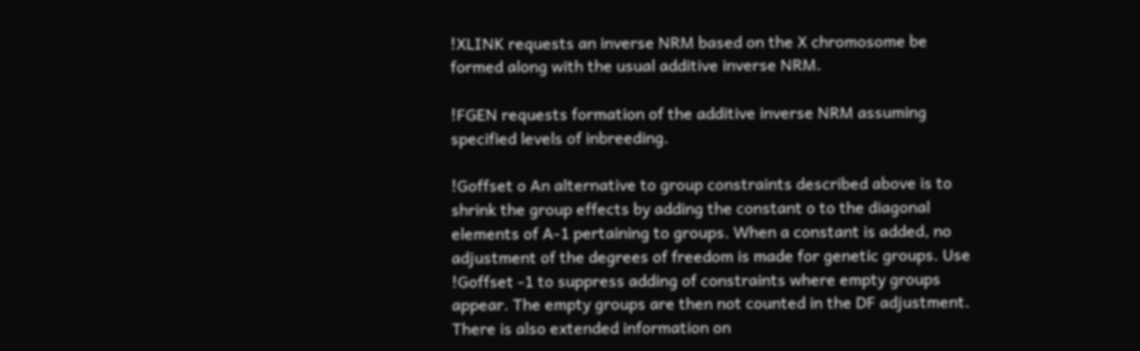!XLINK requests an inverse NRM based on the X chromosome be formed along with the usual additive inverse NRM.

!FGEN requests formation of the additive inverse NRM assuming specified levels of inbreeding.

!Goffset o An alternative to group constraints described above is to shrink the group effects by adding the constant o to the diagonal elements of A-1 pertaining to groups. When a constant is added, no adjustment of the degrees of freedom is made for genetic groups. Use !Goffset -1 to suppress adding of constraints where empty groups appear. The empty groups are then not counted in the DF adjustment. There is also extended information on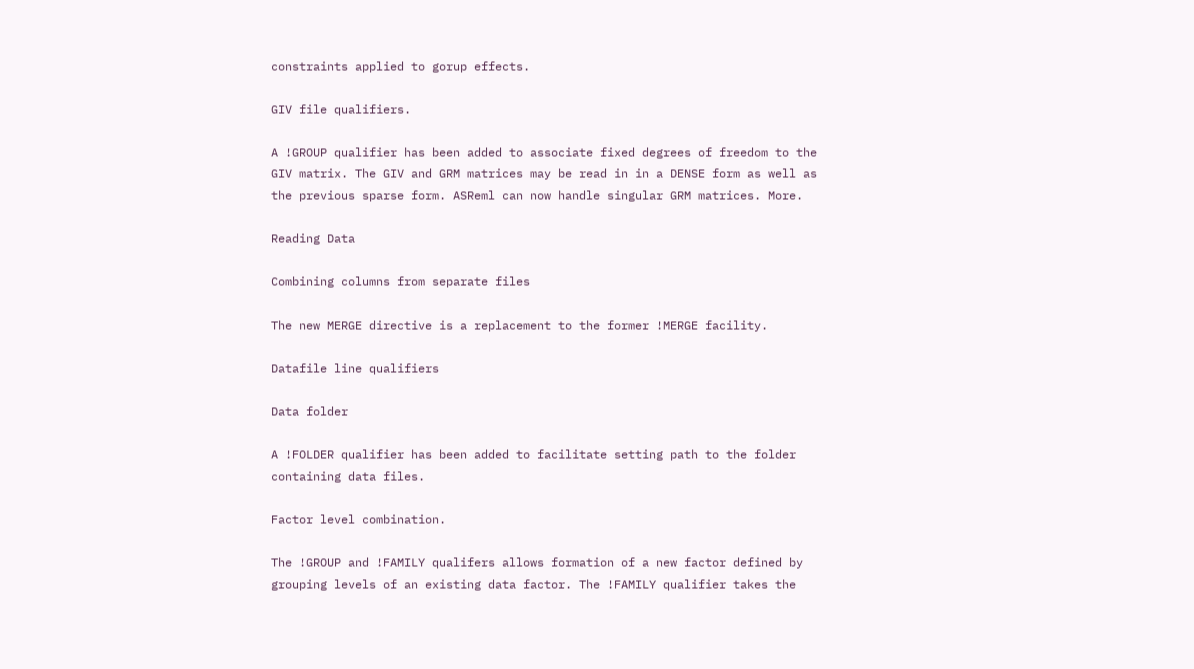constraints applied to gorup effects.

GIV file qualifiers.

A !GROUP qualifier has been added to associate fixed degrees of freedom to the GIV matrix. The GIV and GRM matrices may be read in in a DENSE form as well as the previous sparse form. ASReml can now handle singular GRM matrices. More.

Reading Data

Combining columns from separate files

The new MERGE directive is a replacement to the former !MERGE facility.

Datafile line qualifiers

Data folder

A !FOLDER qualifier has been added to facilitate setting path to the folder containing data files.

Factor level combination.

The !GROUP and !FAMILY qualifers allows formation of a new factor defined by grouping levels of an existing data factor. The !FAMILY qualifier takes the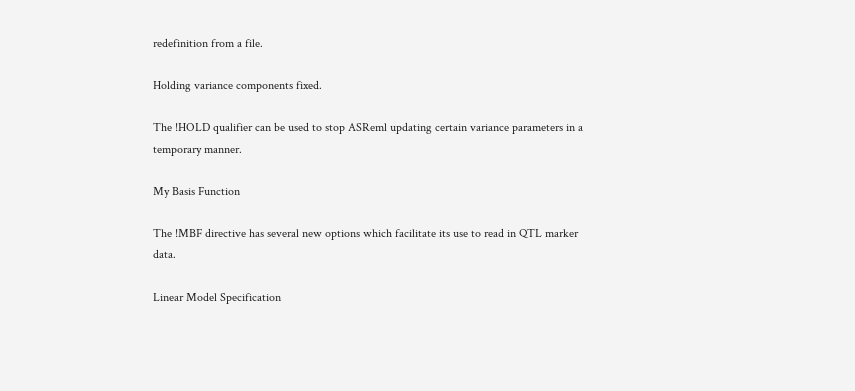redefinition from a file.

Holding variance components fixed.

The !HOLD qualifier can be used to stop ASReml updating certain variance parameters in a temporary manner.

My Basis Function

The !MBF directive has several new options which facilitate its use to read in QTL marker data.

Linear Model Specification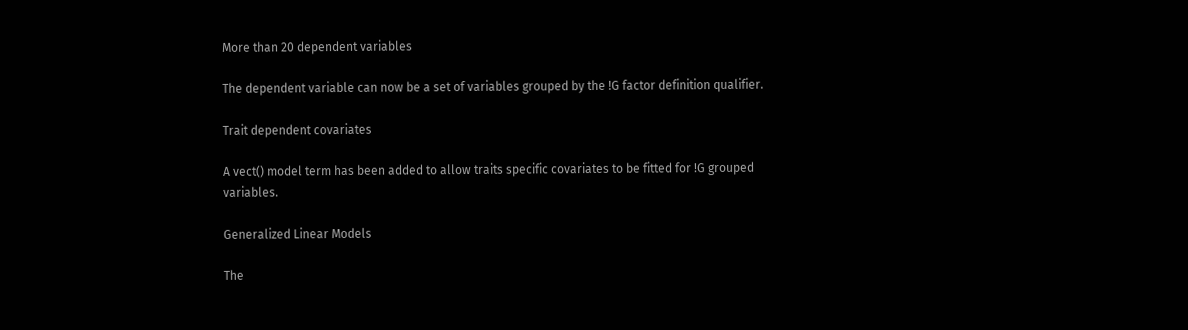More than 20 dependent variables

The dependent variable can now be a set of variables grouped by the !G factor definition qualifier.

Trait dependent covariates

A vect() model term has been added to allow traits specific covariates to be fitted for !G grouped variables.

Generalized Linear Models

The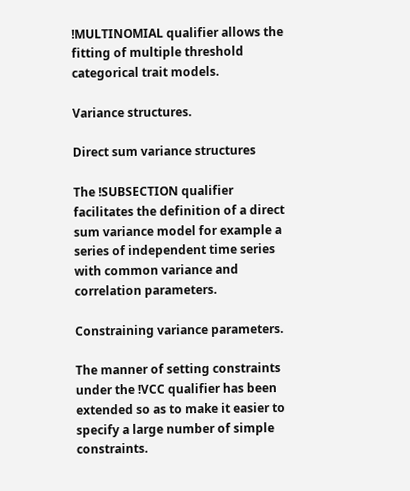!MULTINOMIAL qualifier allows the fitting of multiple threshold categorical trait models.

Variance structures.

Direct sum variance structures

The !SUBSECTION qualifier facilitates the definition of a direct sum variance model for example a series of independent time series with common variance and correlation parameters.

Constraining variance parameters.

The manner of setting constraints under the !VCC qualifier has been extended so as to make it easier to specify a large number of simple constraints.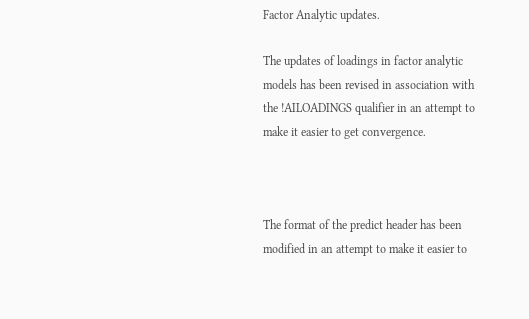Factor Analytic updates.

The updates of loadings in factor analytic models has been revised in association with the !AILOADINGS qualifier in an attempt to make it easier to get convergence.



The format of the predict header has been modified in an attempt to make it easier to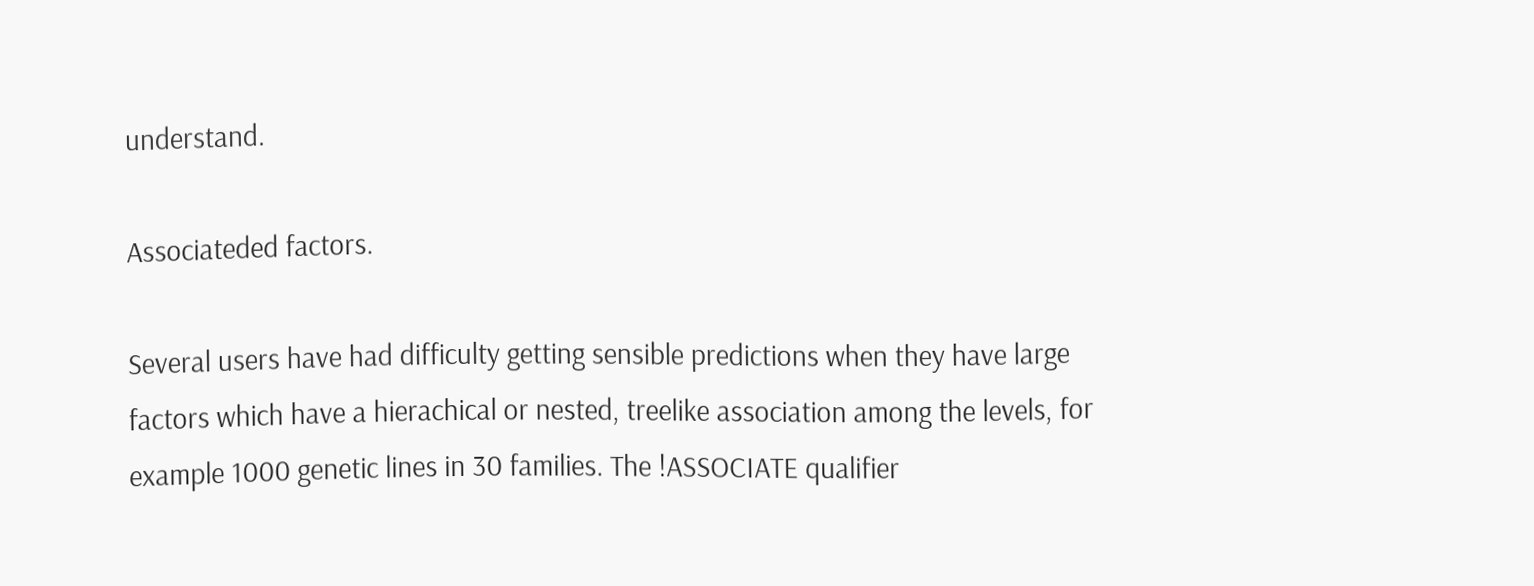understand.

Associateded factors.

Several users have had difficulty getting sensible predictions when they have large factors which have a hierachical or nested, treelike association among the levels, for example 1000 genetic lines in 30 families. The !ASSOCIATE qualifier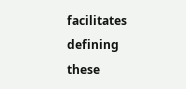facilitates defining these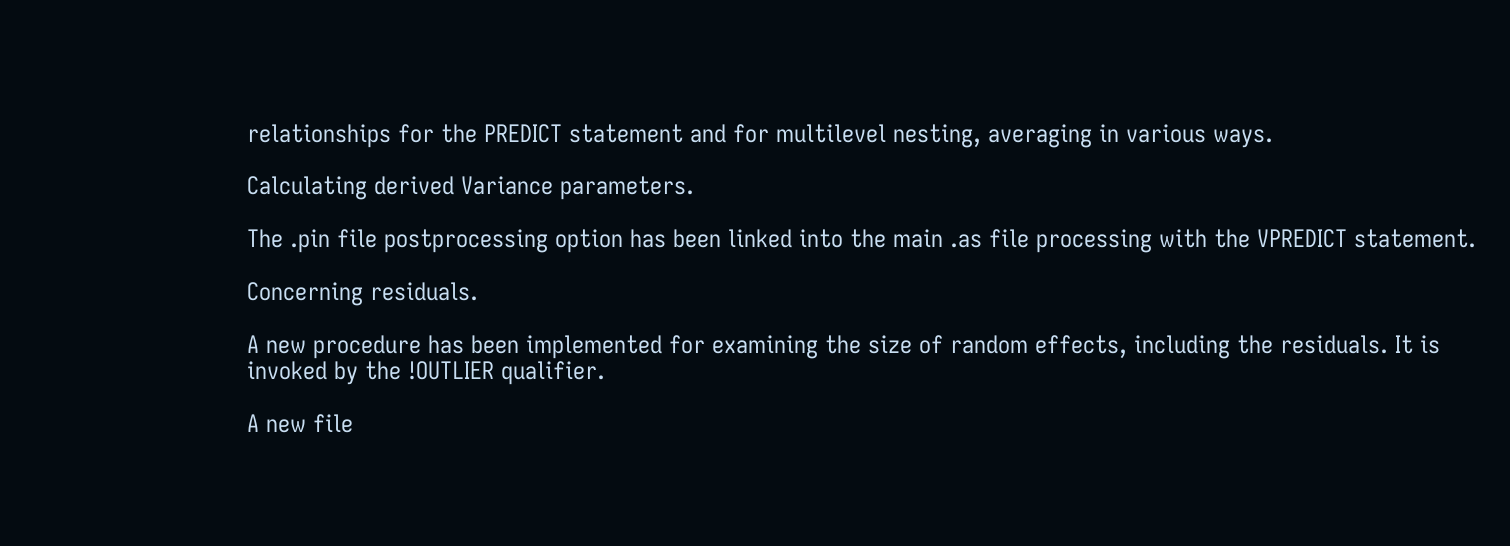relationships for the PREDICT statement and for multilevel nesting, averaging in various ways.

Calculating derived Variance parameters.

The .pin file postprocessing option has been linked into the main .as file processing with the VPREDICT statement.

Concerning residuals.

A new procedure has been implemented for examining the size of random effects, including the residuals. It is invoked by the !OUTLIER qualifier.

A new file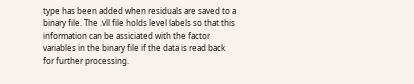type has been added when residuals are saved to a binary file. The .vll file holds level labels so that this information can be assiciated with the factor variables in the binary file if the data is read back for further processing.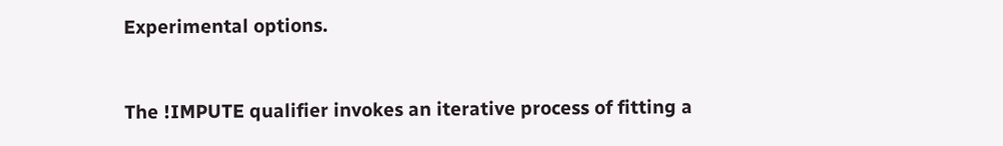Experimental options.


The !IMPUTE qualifier invokes an iterative process of fitting a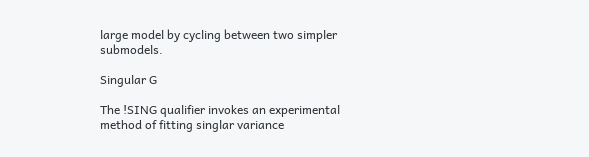large model by cycling between two simpler submodels.

Singular G

The !SING qualifier invokes an experimental method of fitting singlar variance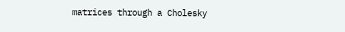matrices through a Cholesky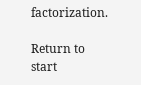factorization.

Return to start